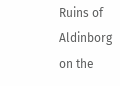Ruins of Aldinborg on the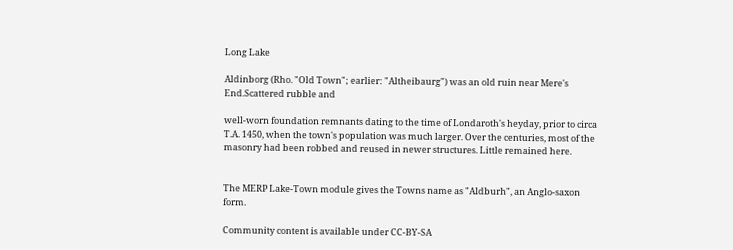Long Lake

Aldinborg (Rho. "Old Town"; earlier: "Altheibaurg") was an old ruin near Mere's End.Scattered rubble and

well-worn foundation remnants dating to the time of Londaroth's heyday, prior to circa T.A. 1450, when the town's population was much larger. Over the centuries, most of the masonry had been robbed and reused in newer structures. Little remained here.


The MERP Lake-Town module gives the Towns name as "Aldburh", an Anglo-saxon form.

Community content is available under CC-BY-SA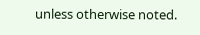unless otherwise noted.